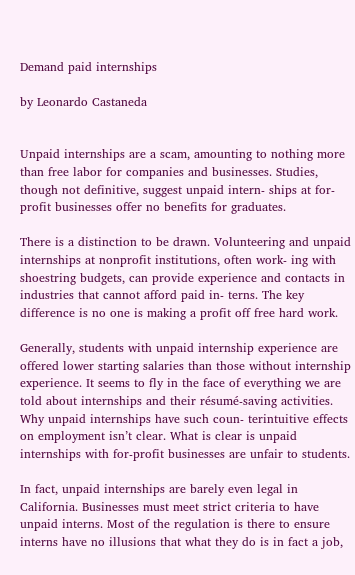Demand paid internships

by Leonardo Castaneda


Unpaid internships are a scam, amounting to nothing more than free labor for companies and businesses. Studies, though not definitive, suggest unpaid intern- ships at for-profit businesses offer no benefits for graduates.

There is a distinction to be drawn. Volunteering and unpaid internships at nonprofit institutions, often work- ing with shoestring budgets, can provide experience and contacts in industries that cannot afford paid in- terns. The key difference is no one is making a profit off free hard work.

Generally, students with unpaid internship experience are offered lower starting salaries than those without internship experience. It seems to fly in the face of everything we are told about internships and their résumé-saving activities. Why unpaid internships have such coun- terintuitive effects on employment isn’t clear. What is clear is unpaid internships with for-profit businesses are unfair to students.

In fact, unpaid internships are barely even legal in California. Businesses must meet strict criteria to have unpaid interns. Most of the regulation is there to ensure interns have no illusions that what they do is in fact a job,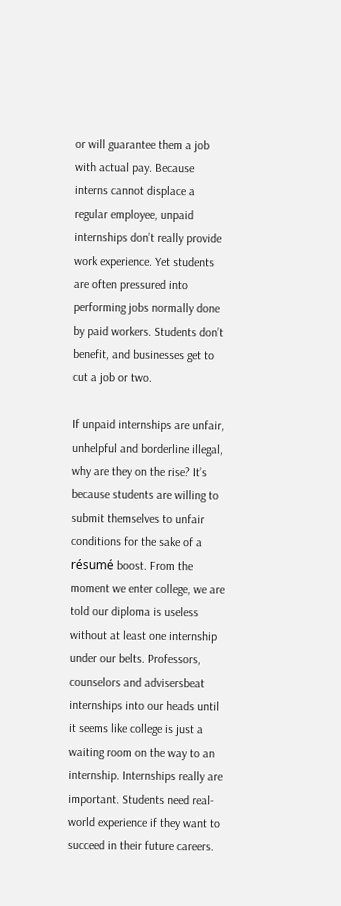or will guarantee them a job with actual pay. Because interns cannot displace a regular employee, unpaid internships don’t really provide work experience. Yet students are often pressured into performing jobs normally done by paid workers. Students don’t benefit, and businesses get to cut a job or two.

If unpaid internships are unfair, unhelpful and borderline illegal, why are they on the rise? It’s because students are willing to submit themselves to unfair conditions for the sake of a résumé boost. From the moment we enter college, we are told our diploma is useless without at least one internship under our belts. Professors, counselors and advisersbeat internships into our heads until it seems like college is just a waiting room on the way to an internship. Internships really are important. Students need real-world experience if they want to succeed in their future careers.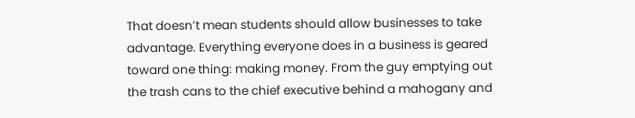That doesn’t mean students should allow businesses to take advantage. Everything everyone does in a business is geared toward one thing: making money. From the guy emptying out the trash cans to the chief executive behind a mahogany and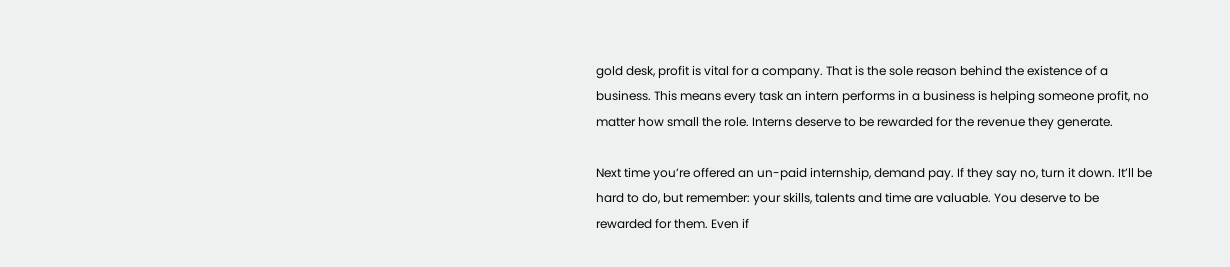gold desk, profit is vital for a company. That is the sole reason behind the existence of a business. This means every task an intern performs in a business is helping someone profit, no matter how small the role. Interns deserve to be rewarded for the revenue they generate.

Next time you’re offered an un-paid internship, demand pay. If they say no, turn it down. It’ll be hard to do, but remember: your skills, talents and time are valuable. You deserve to be rewarded for them. Even if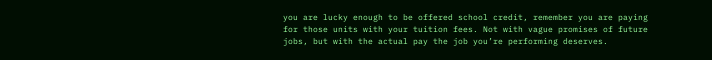you are lucky enough to be offered school credit, remember you are paying for those units with your tuition fees. Not with vague promises of future jobs, but with the actual pay the job you’re performing deserves.